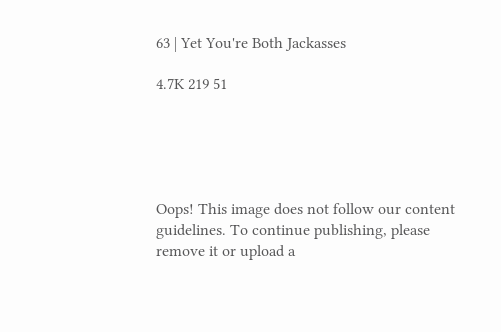63 | Yet You're Both Jackasses

4.7K 219 51





Oops! This image does not follow our content guidelines. To continue publishing, please remove it or upload a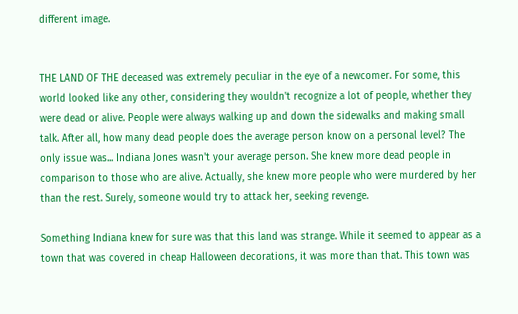different image.


THE LAND OF THE deceased was extremely peculiar in the eye of a newcomer. For some, this world looked like any other, considering they wouldn't recognize a lot of people, whether they were dead or alive. People were always walking up and down the sidewalks and making small talk. After all, how many dead people does the average person know on a personal level? The only issue was... Indiana Jones wasn't your average person. She knew more dead people in comparison to those who are alive. Actually, she knew more people who were murdered by her than the rest. Surely, someone would try to attack her, seeking revenge.

Something Indiana knew for sure was that this land was strange. While it seemed to appear as a town that was covered in cheap Halloween decorations, it was more than that. This town was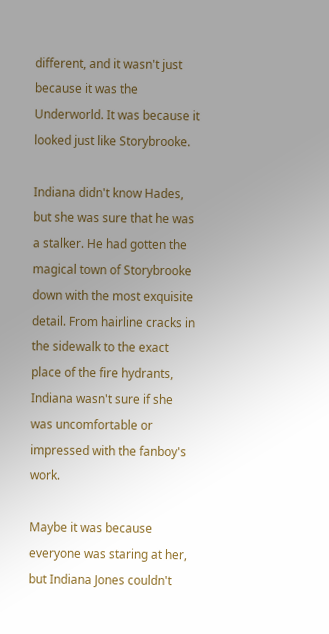different, and it wasn't just because it was the Underworld. It was because it looked just like Storybrooke.

Indiana didn't know Hades, but she was sure that he was a stalker. He had gotten the magical town of Storybrooke down with the most exquisite detail. From hairline cracks in the sidewalk to the exact place of the fire hydrants, Indiana wasn't sure if she was uncomfortable or impressed with the fanboy's work.

Maybe it was because everyone was staring at her, but Indiana Jones couldn't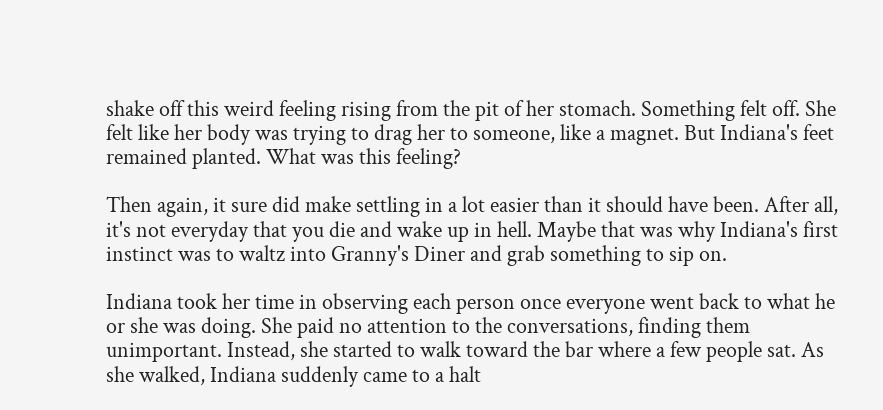shake off this weird feeling rising from the pit of her stomach. Something felt off. She felt like her body was trying to drag her to someone, like a magnet. But Indiana's feet remained planted. What was this feeling?

Then again, it sure did make settling in a lot easier than it should have been. After all, it's not everyday that you die and wake up in hell. Maybe that was why Indiana's first instinct was to waltz into Granny's Diner and grab something to sip on.

Indiana took her time in observing each person once everyone went back to what he or she was doing. She paid no attention to the conversations, finding them unimportant. Instead, she started to walk toward the bar where a few people sat. As she walked, Indiana suddenly came to a halt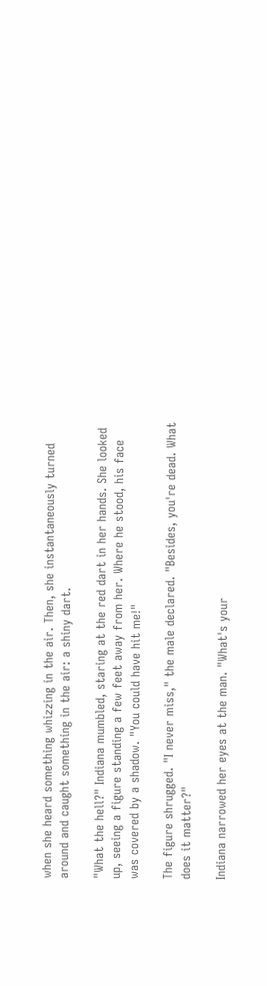when she heard something whizzing in the air. Then, she instantaneously turned around and caught something in the air: a shiny dart.

"What the hell?" Indiana mumbled, staring at the red dart in her hands. She looked up, seeing a figure standing a few feet away from her. Where he stood, his face was covered by a shadow. "You could have hit me!"

The figure shrugged. "I never miss," the male declared. "Besides, you're dead. What does it matter?"

Indiana narrowed her eyes at the man. "What's your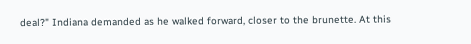deal?" Indiana demanded as he walked forward, closer to the brunette. At this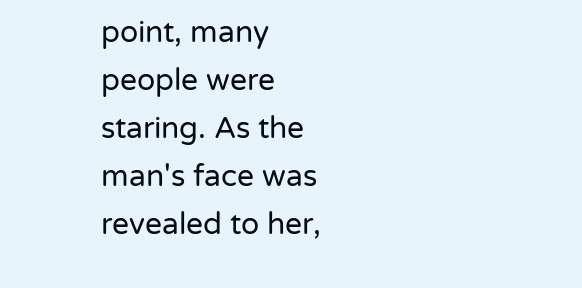point, many people were staring. As the man's face was revealed to her,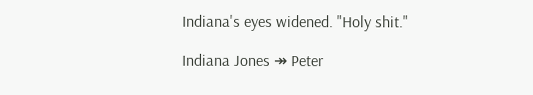Indiana's eyes widened. "Holy shit."

Indiana Jones ↠ Peter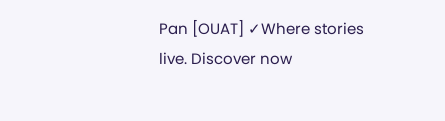Pan [OUAT] ✓Where stories live. Discover now